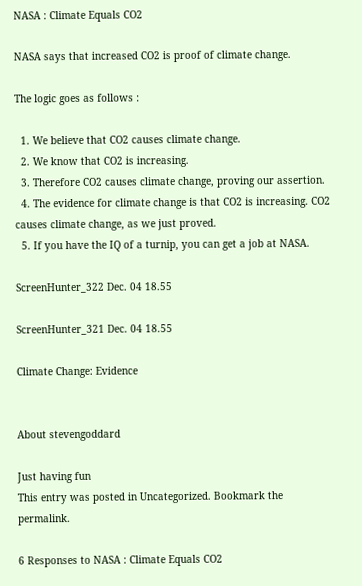NASA : Climate Equals CO2

NASA says that increased CO2 is proof of climate change.

The logic goes as follows :

  1. We believe that CO2 causes climate change.
  2. We know that CO2 is increasing.
  3. Therefore CO2 causes climate change, proving our assertion.
  4. The evidence for climate change is that CO2 is increasing. CO2 causes climate change, as we just proved.
  5. If you have the IQ of a turnip, you can get a job at NASA.

ScreenHunter_322 Dec. 04 18.55

ScreenHunter_321 Dec. 04 18.55

Climate Change: Evidence


About stevengoddard

Just having fun
This entry was posted in Uncategorized. Bookmark the permalink.

6 Responses to NASA : Climate Equals CO2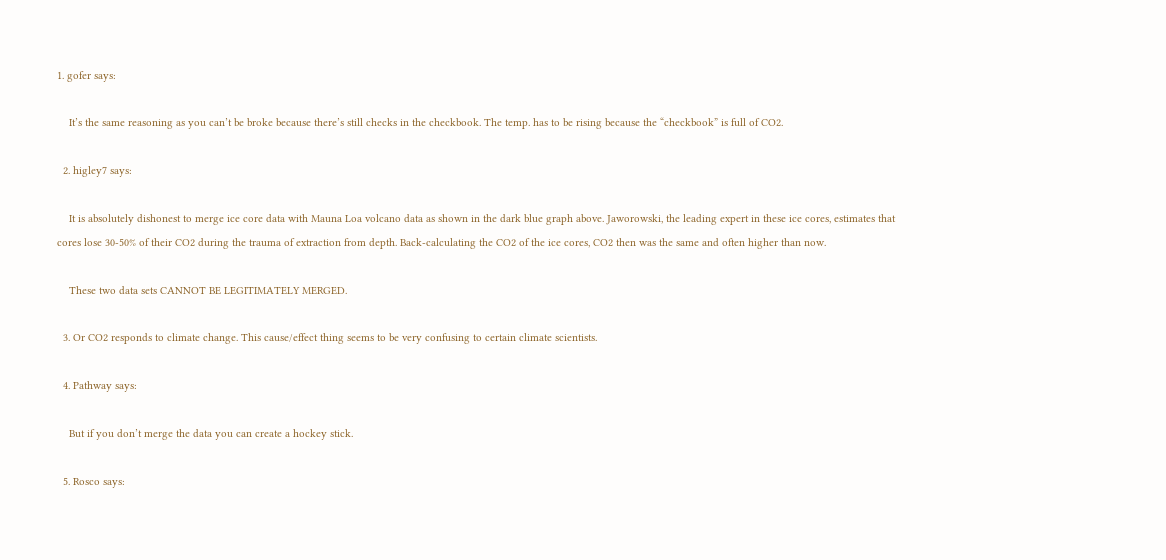1. gofer says:

    It’s the same reasoning as you can’t be broke because there’s still checks in the checkbook. The temp. has to be rising because the “checkbook” is full of CO2.

  2. higley7 says:

    It is absolutely dishonest to merge ice core data with Mauna Loa volcano data as shown in the dark blue graph above. Jaworowski, the leading expert in these ice cores, estimates that cores lose 30-50% of their CO2 during the trauma of extraction from depth. Back-calculating the CO2 of the ice cores, CO2 then was the same and often higher than now.

    These two data sets CANNOT BE LEGITIMATELY MERGED.

  3. Or CO2 responds to climate change. This cause/effect thing seems to be very confusing to certain climate scientists.

  4. Pathway says:

    But if you don’t merge the data you can create a hockey stick.

  5. Rosco says: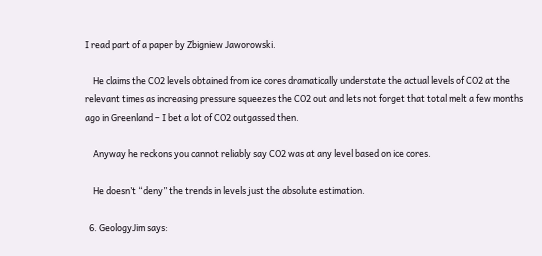I read part of a paper by Zbigniew Jaworowski.

    He claims the CO2 levels obtained from ice cores dramatically understate the actual levels of CO2 at the relevant times as increasing pressure squeezes the CO2 out and lets not forget that total melt a few months ago in Greenland – I bet a lot of CO2 outgassed then.

    Anyway he reckons you cannot reliably say CO2 was at any level based on ice cores.

    He doesn’t “deny” the trends in levels just the absolute estimation.

  6. GeologyJim says: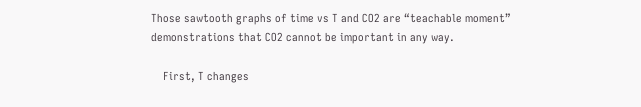Those sawtooth graphs of time vs T and CO2 are “teachable moment” demonstrations that CO2 cannot be important in any way.

    First, T changes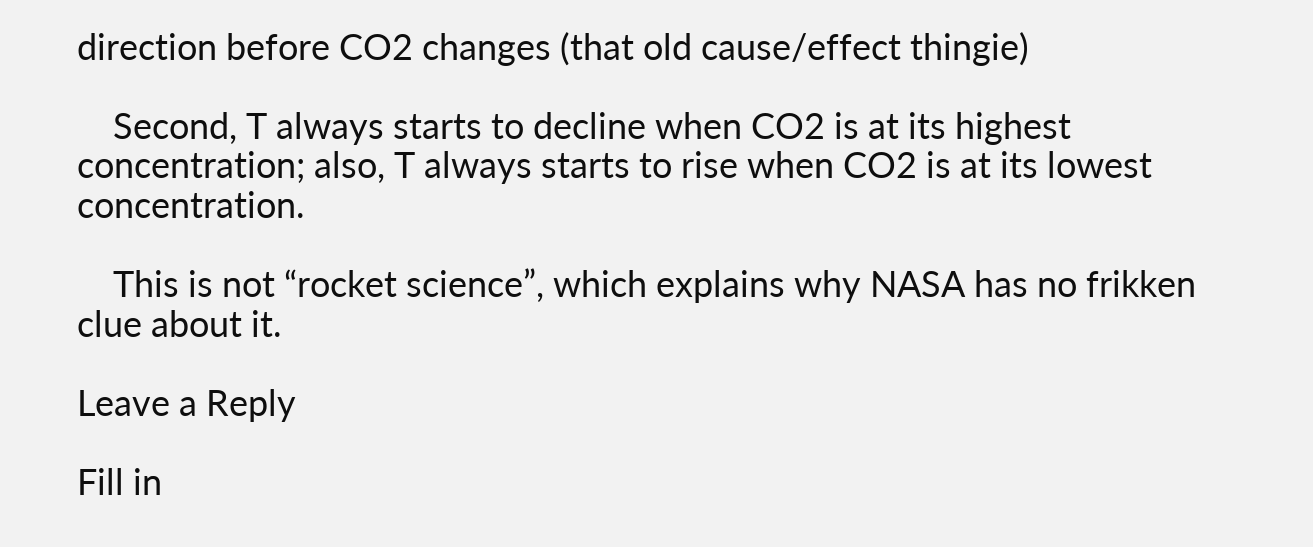direction before CO2 changes (that old cause/effect thingie)

    Second, T always starts to decline when CO2 is at its highest concentration; also, T always starts to rise when CO2 is at its lowest concentration.

    This is not “rocket science”, which explains why NASA has no frikken clue about it.

Leave a Reply

Fill in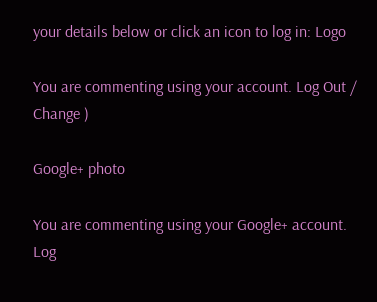your details below or click an icon to log in: Logo

You are commenting using your account. Log Out /  Change )

Google+ photo

You are commenting using your Google+ account. Log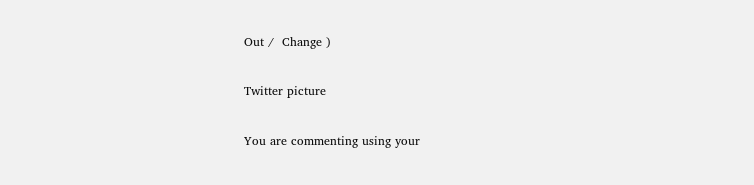Out /  Change )

Twitter picture

You are commenting using your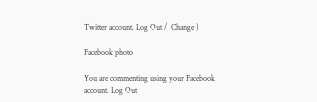Twitter account. Log Out /  Change )

Facebook photo

You are commenting using your Facebook account. Log Out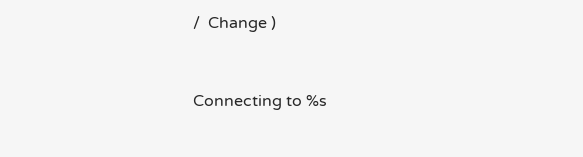/  Change )


Connecting to %s